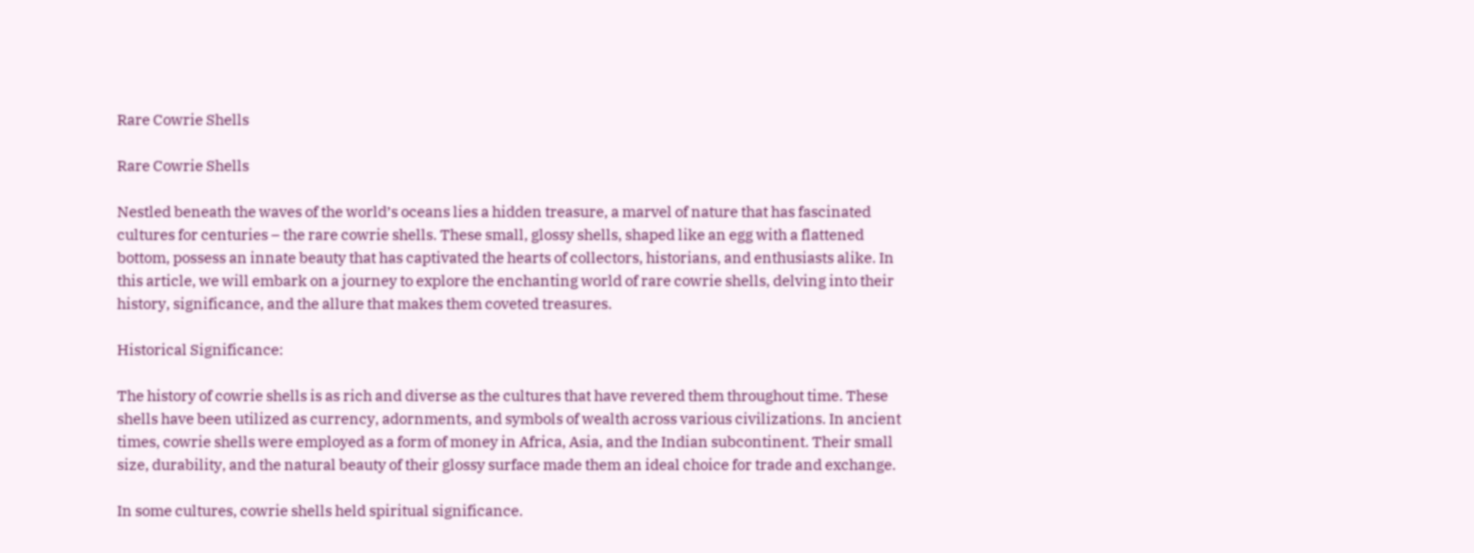Rare Cowrie Shells

Rare Cowrie Shells

Nestled beneath the waves of the world’s oceans lies a hidden treasure, a marvel of nature that has fascinated cultures for centuries – the rare cowrie shells. These small, glossy shells, shaped like an egg with a flattened bottom, possess an innate beauty that has captivated the hearts of collectors, historians, and enthusiasts alike. In this article, we will embark on a journey to explore the enchanting world of rare cowrie shells, delving into their history, significance, and the allure that makes them coveted treasures.

Historical Significance:

The history of cowrie shells is as rich and diverse as the cultures that have revered them throughout time. These shells have been utilized as currency, adornments, and symbols of wealth across various civilizations. In ancient times, cowrie shells were employed as a form of money in Africa, Asia, and the Indian subcontinent. Their small size, durability, and the natural beauty of their glossy surface made them an ideal choice for trade and exchange.

In some cultures, cowrie shells held spiritual significance.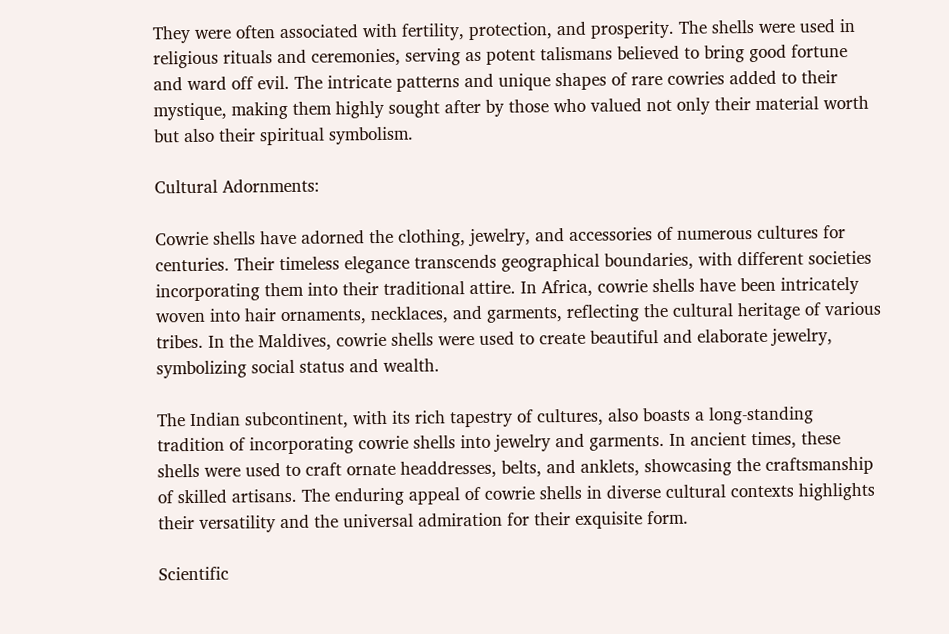They were often associated with fertility, protection, and prosperity. The shells were used in religious rituals and ceremonies, serving as potent talismans believed to bring good fortune and ward off evil. The intricate patterns and unique shapes of rare cowries added to their mystique, making them highly sought after by those who valued not only their material worth but also their spiritual symbolism.

Cultural Adornments:

Cowrie shells have adorned the clothing, jewelry, and accessories of numerous cultures for centuries. Their timeless elegance transcends geographical boundaries, with different societies incorporating them into their traditional attire. In Africa, cowrie shells have been intricately woven into hair ornaments, necklaces, and garments, reflecting the cultural heritage of various tribes. In the Maldives, cowrie shells were used to create beautiful and elaborate jewelry, symbolizing social status and wealth.

The Indian subcontinent, with its rich tapestry of cultures, also boasts a long-standing tradition of incorporating cowrie shells into jewelry and garments. In ancient times, these shells were used to craft ornate headdresses, belts, and anklets, showcasing the craftsmanship of skilled artisans. The enduring appeal of cowrie shells in diverse cultural contexts highlights their versatility and the universal admiration for their exquisite form.

Scientific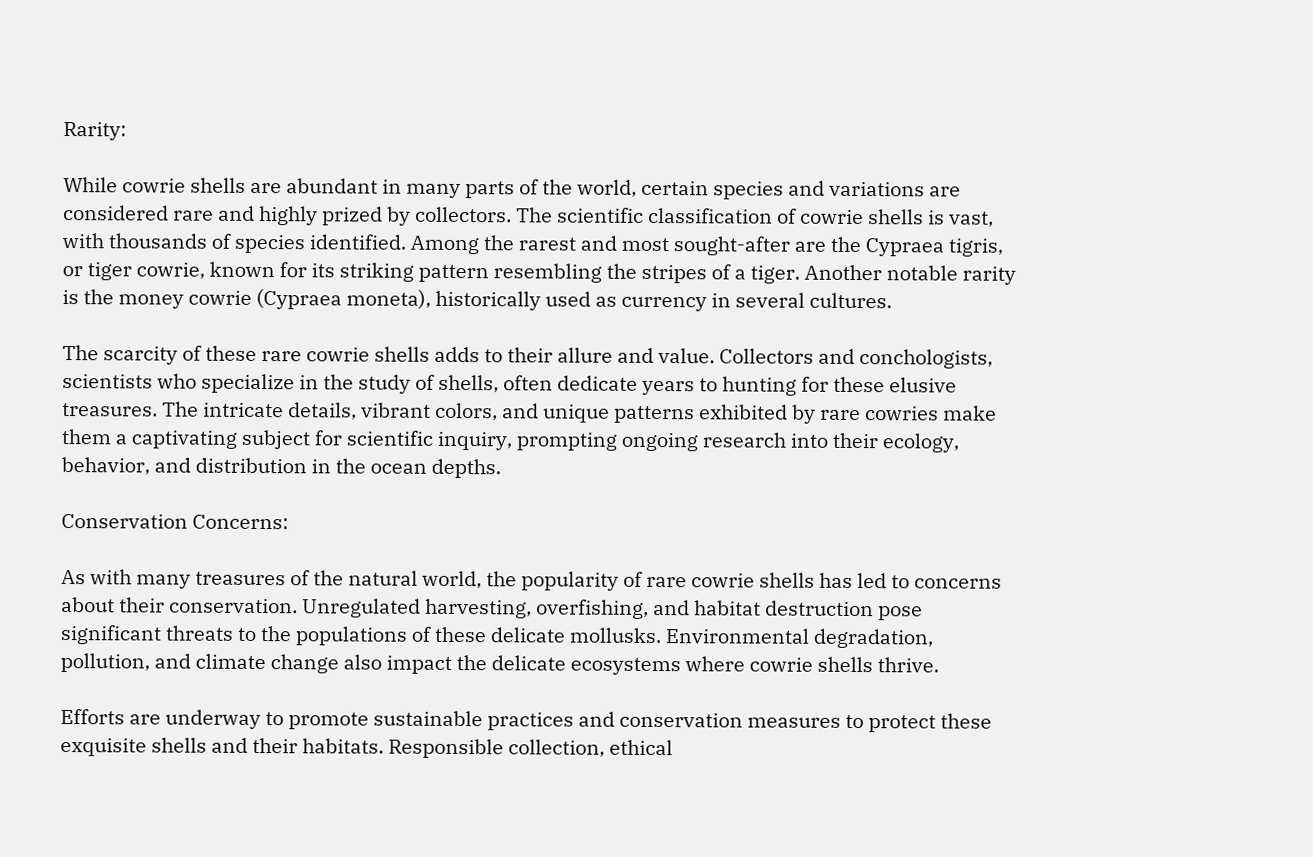Rarity:

While cowrie shells are abundant in many parts of the world, certain species and variations are considered rare and highly prized by collectors. The scientific classification of cowrie shells is vast, with thousands of species identified. Among the rarest and most sought-after are the Cypraea tigris, or tiger cowrie, known for its striking pattern resembling the stripes of a tiger. Another notable rarity is the money cowrie (Cypraea moneta), historically used as currency in several cultures.

The scarcity of these rare cowrie shells adds to their allure and value. Collectors and conchologists, scientists who specialize in the study of shells, often dedicate years to hunting for these elusive treasures. The intricate details, vibrant colors, and unique patterns exhibited by rare cowries make them a captivating subject for scientific inquiry, prompting ongoing research into their ecology, behavior, and distribution in the ocean depths.

Conservation Concerns:

As with many treasures of the natural world, the popularity of rare cowrie shells has led to concerns about their conservation. Unregulated harvesting, overfishing, and habitat destruction pose significant threats to the populations of these delicate mollusks. Environmental degradation, pollution, and climate change also impact the delicate ecosystems where cowrie shells thrive.

Efforts are underway to promote sustainable practices and conservation measures to protect these exquisite shells and their habitats. Responsible collection, ethical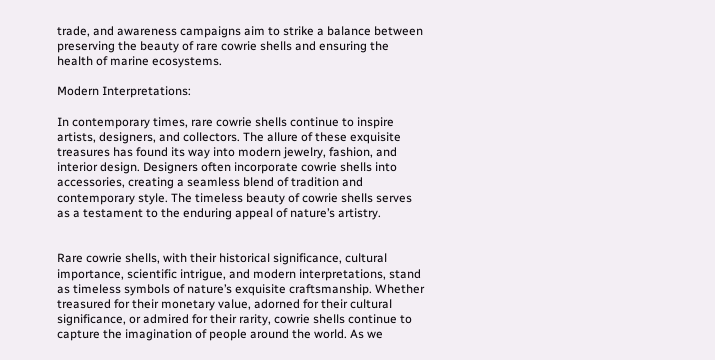trade, and awareness campaigns aim to strike a balance between preserving the beauty of rare cowrie shells and ensuring the health of marine ecosystems.

Modern Interpretations:

In contemporary times, rare cowrie shells continue to inspire artists, designers, and collectors. The allure of these exquisite treasures has found its way into modern jewelry, fashion, and interior design. Designers often incorporate cowrie shells into accessories, creating a seamless blend of tradition and contemporary style. The timeless beauty of cowrie shells serves as a testament to the enduring appeal of nature’s artistry.


Rare cowrie shells, with their historical significance, cultural importance, scientific intrigue, and modern interpretations, stand as timeless symbols of nature’s exquisite craftsmanship. Whether treasured for their monetary value, adorned for their cultural significance, or admired for their rarity, cowrie shells continue to capture the imagination of people around the world. As we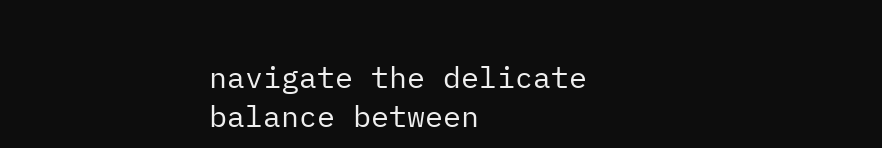navigate the delicate balance between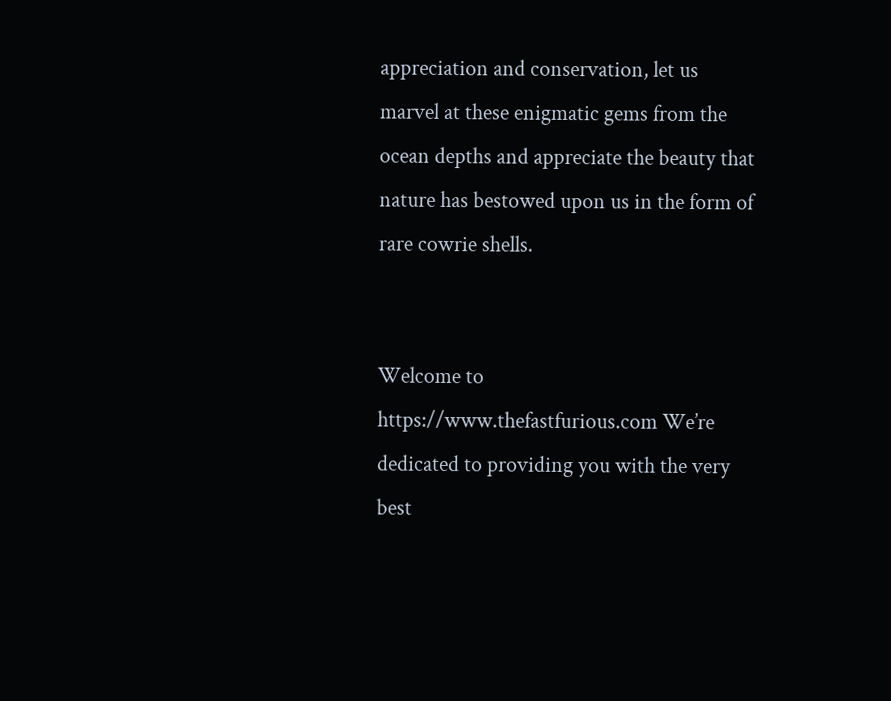appreciation and conservation, let us marvel at these enigmatic gems from the ocean depths and appreciate the beauty that nature has bestowed upon us in the form of rare cowrie shells.


Welcome to https://www.thefastfurious.com We’re dedicated to providing you with the very best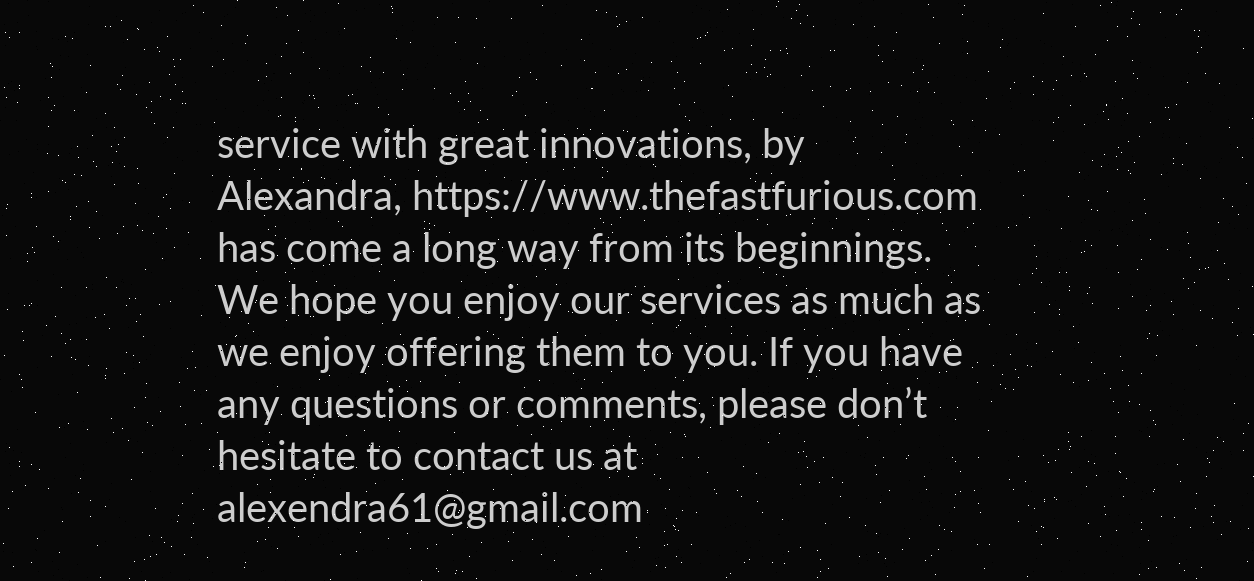service with great innovations, by Alexandra, https://www.thefastfurious.com has come a long way from its beginnings. We hope you enjoy our services as much as we enjoy offering them to you. If you have any questions or comments, please don’t hesitate to contact us at alexendra61@gmail.com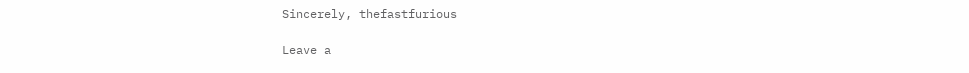Sincerely, thefastfurious

Leave a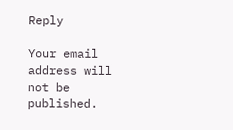Reply

Your email address will not be published.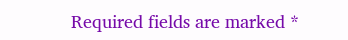Required fields are marked *